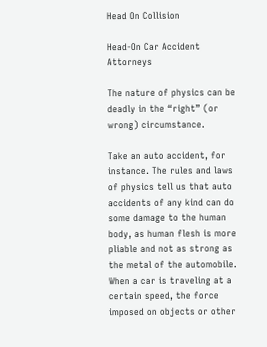Head On Collision

Head-On Car Accident Attorneys

The nature of physics can be deadly in the “right” (or wrong) circumstance.

Take an auto accident, for instance. The rules and laws of physics tell us that auto accidents of any kind can do some damage to the human body, as human flesh is more pliable and not as strong as the metal of the automobile. When a car is traveling at a certain speed, the force imposed on objects or other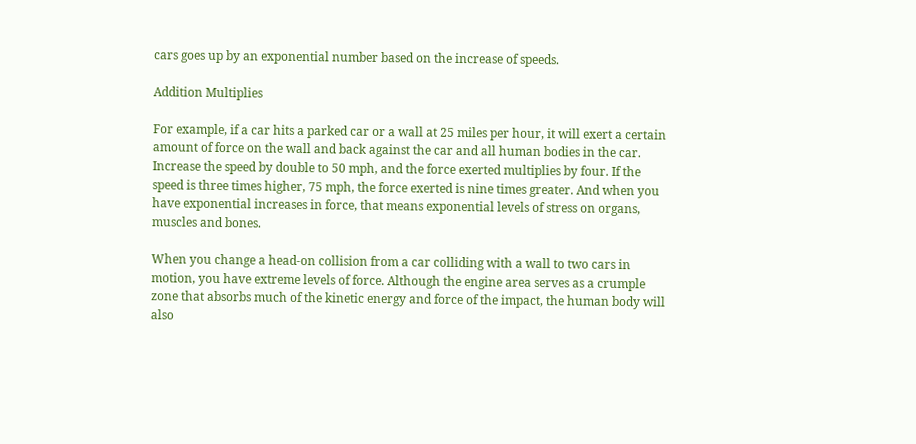cars goes up by an exponential number based on the increase of speeds.

Addition Multiplies

For example, if a car hits a parked car or a wall at 25 miles per hour, it will exert a certain amount of force on the wall and back against the car and all human bodies in the car. Increase the speed by double to 50 mph, and the force exerted multiplies by four. If the speed is three times higher, 75 mph, the force exerted is nine times greater. And when you have exponential increases in force, that means exponential levels of stress on organs, muscles and bones.

When you change a head-on collision from a car colliding with a wall to two cars in motion, you have extreme levels of force. Although the engine area serves as a crumple zone that absorbs much of the kinetic energy and force of the impact, the human body will also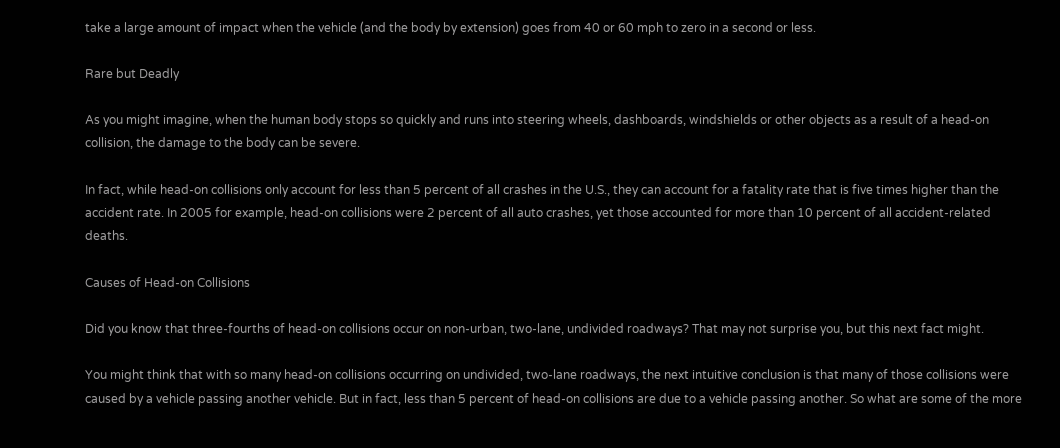take a large amount of impact when the vehicle (and the body by extension) goes from 40 or 60 mph to zero in a second or less.

Rare but Deadly

As you might imagine, when the human body stops so quickly and runs into steering wheels, dashboards, windshields or other objects as a result of a head-on collision, the damage to the body can be severe.

In fact, while head-on collisions only account for less than 5 percent of all crashes in the U.S., they can account for a fatality rate that is five times higher than the accident rate. In 2005 for example, head-on collisions were 2 percent of all auto crashes, yet those accounted for more than 10 percent of all accident-related deaths.

Causes of Head-on Collisions

Did you know that three-fourths of head-on collisions occur on non-urban, two-lane, undivided roadways? That may not surprise you, but this next fact might.

You might think that with so many head-on collisions occurring on undivided, two-lane roadways, the next intuitive conclusion is that many of those collisions were caused by a vehicle passing another vehicle. But in fact, less than 5 percent of head-on collisions are due to a vehicle passing another. So what are some of the more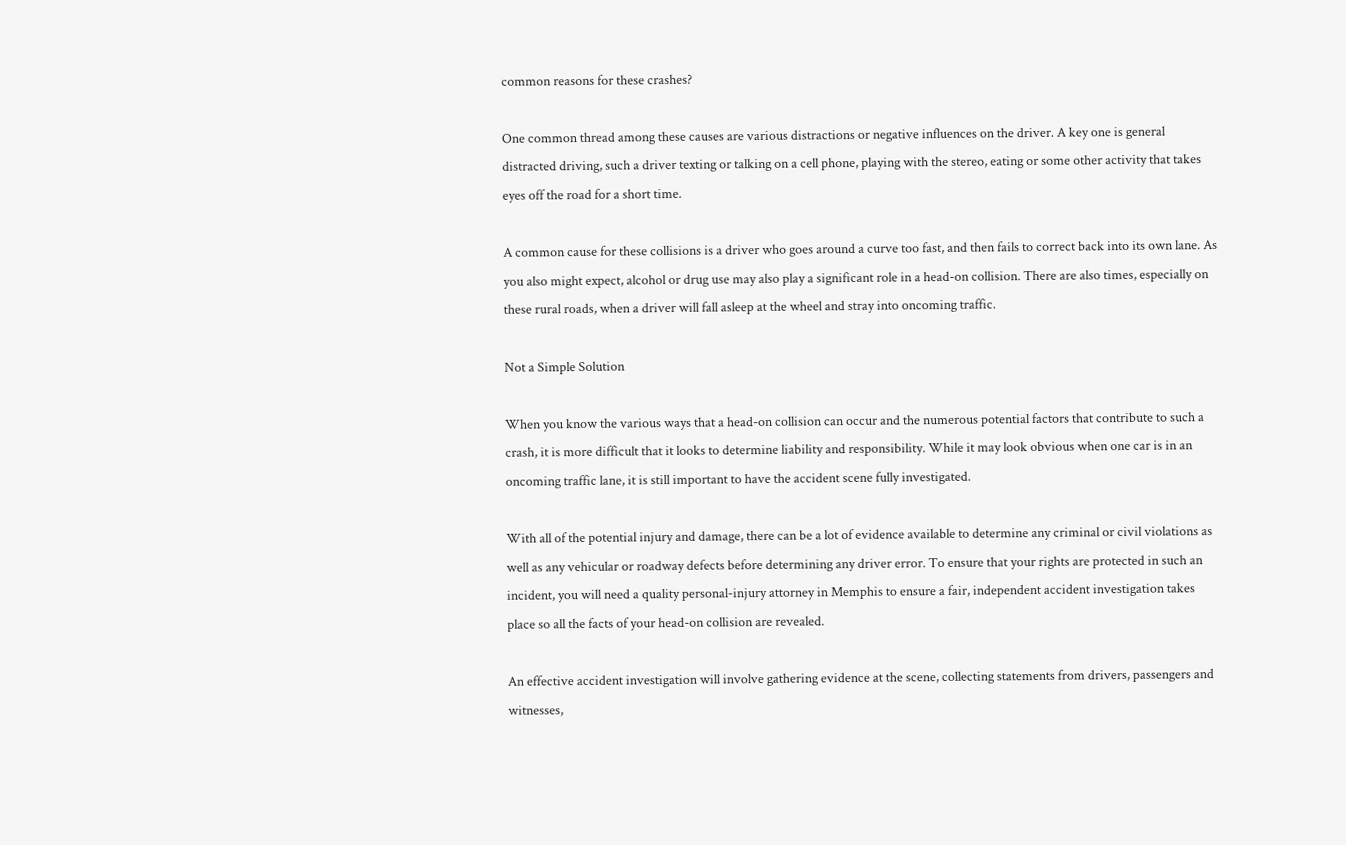common reasons for these crashes?

One common thread among these causes are various distractions or negative influences on the driver. A key one is general distracted driving, such a driver texting or talking on a cell phone, playing with the stereo, eating or some other activity that takes eyes off the road for a short time.

A common cause for these collisions is a driver who goes around a curve too fast, and then fails to correct back into its own lane. As you also might expect, alcohol or drug use may also play a significant role in a head-on collision. There are also times, especially on these rural roads, when a driver will fall asleep at the wheel and stray into oncoming traffic.

Not a Simple Solution

When you know the various ways that a head-on collision can occur and the numerous potential factors that contribute to such a crash, it is more difficult that it looks to determine liability and responsibility. While it may look obvious when one car is in an oncoming traffic lane, it is still important to have the accident scene fully investigated.

With all of the potential injury and damage, there can be a lot of evidence available to determine any criminal or civil violations as well as any vehicular or roadway defects before determining any driver error. To ensure that your rights are protected in such an incident, you will need a quality personal-injury attorney in Memphis to ensure a fair, independent accident investigation takes place so all the facts of your head-on collision are revealed.

An effective accident investigation will involve gathering evidence at the scene, collecting statements from drivers, passengers and witnesses,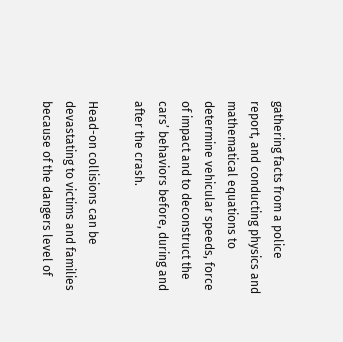gathering facts from a police report, and conducting physics and mathematical equations to determine vehicular speeds, force of impact and to deconstruct the cars’ behaviors before, during and after the crash.

Head-on collisions can be devastating to victims and families because of the dangers level of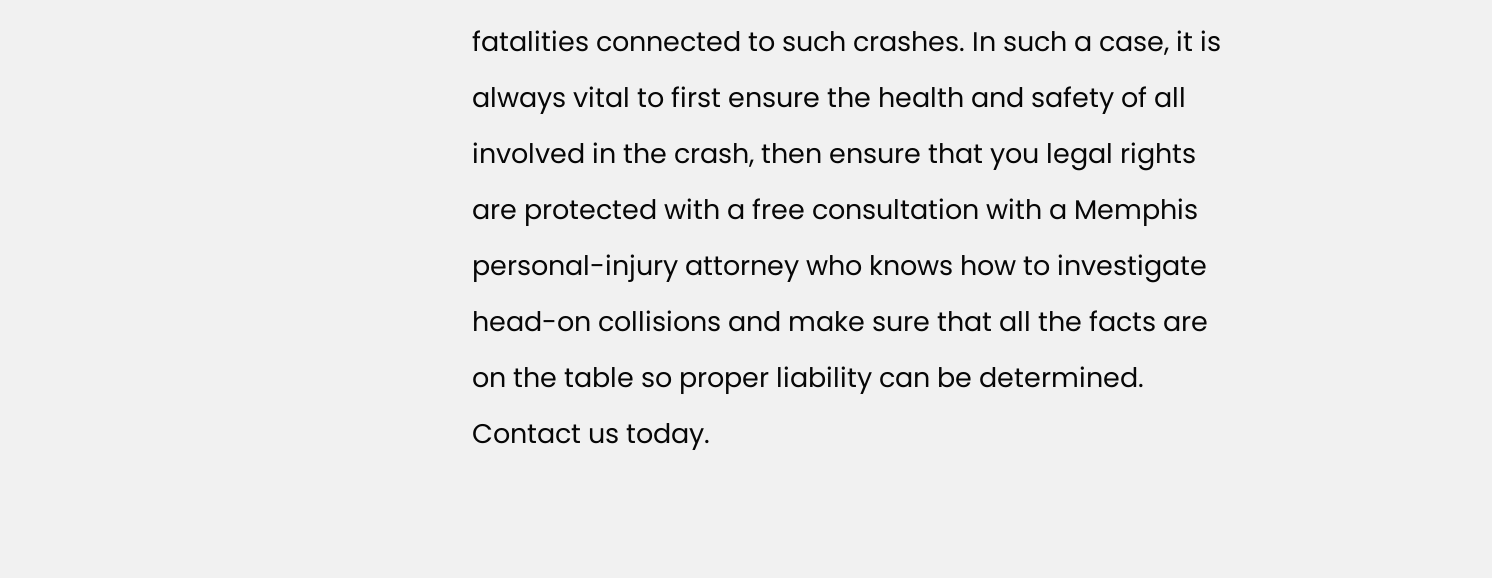fatalities connected to such crashes. In such a case, it is always vital to first ensure the health and safety of all involved in the crash, then ensure that you legal rights are protected with a free consultation with a Memphis personal-injury attorney who knows how to investigate head-on collisions and make sure that all the facts are on the table so proper liability can be determined. Contact us today.